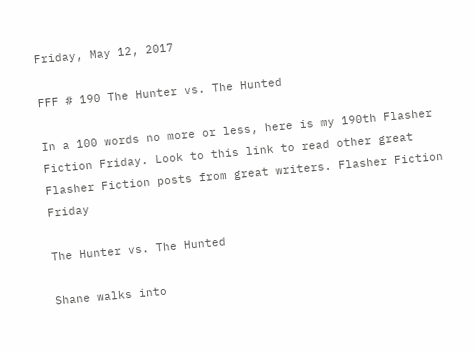Friday, May 12, 2017

FFF # 190 The Hunter vs. The Hunted

In a 100 words no more or less, here is my 190th Flasher Fiction Friday. Look to this link to read other great Flasher Fiction posts from great writers. Flasher Fiction Friday

The Hunter vs. The Hunted

Shane walks into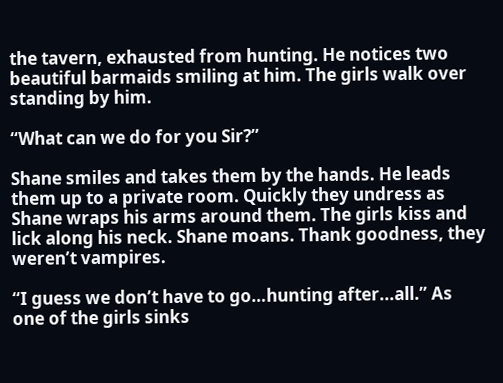the tavern, exhausted from hunting. He notices two beautiful barmaids smiling at him. The girls walk over standing by him.

“What can we do for you Sir?”

Shane smiles and takes them by the hands. He leads them up to a private room. Quickly they undress as Shane wraps his arms around them. The girls kiss and lick along his neck. Shane moans. Thank goodness, they weren’t vampires.

“I guess we don’t have to go…hunting after...all.” As one of the girls sinks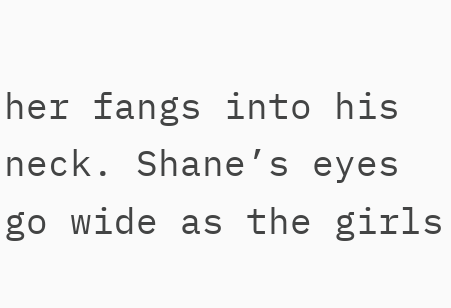her fangs into his neck. Shane’s eyes go wide as the girls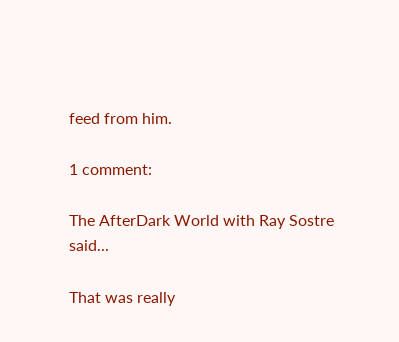feed from him.

1 comment:

The AfterDark World with Ray Sostre said...

That was really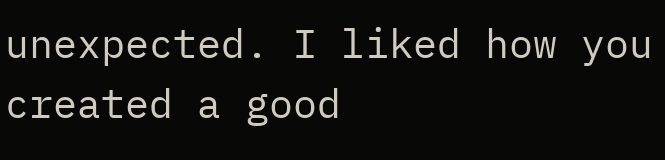unexpected. I liked how you created a good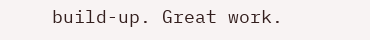build-up. Great work.